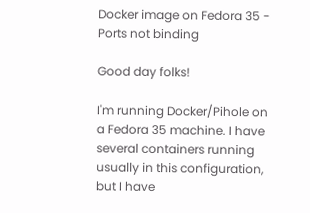Docker image on Fedora 35 - Ports not binding

Good day folks!

I'm running Docker/Pihole on a Fedora 35 machine. I have several containers running usually in this configuration, but I have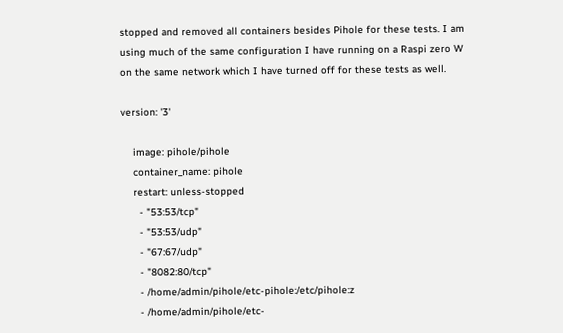stopped and removed all containers besides Pihole for these tests. I am using much of the same configuration I have running on a Raspi zero W on the same network which I have turned off for these tests as well.

version: '3'

    image: pihole/pihole
    container_name: pihole
    restart: unless-stopped
      - "53:53/tcp"
      - "53:53/udp"
      - "67:67/udp"
      - "8082:80/tcp"
      - /home/admin/pihole/etc-pihole:/etc/pihole:z
      - /home/admin/pihole/etc-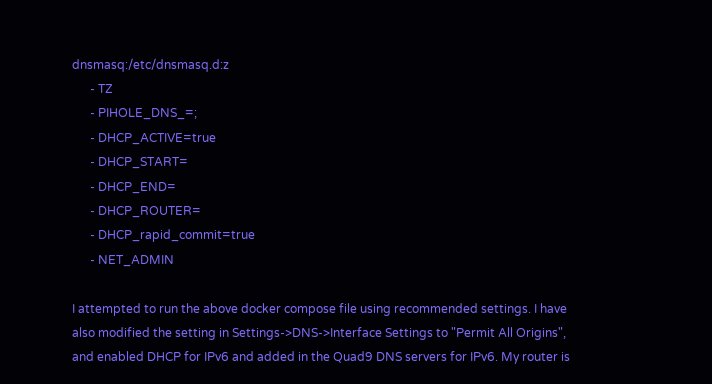dnsmasq:/etc/dnsmasq.d:z
      - TZ
      - PIHOLE_DNS_=;
      - DHCP_ACTIVE=true
      - DHCP_START=
      - DHCP_END=
      - DHCP_ROUTER=
      - DHCP_rapid_commit=true
      - NET_ADMIN

I attempted to run the above docker compose file using recommended settings. I have also modified the setting in Settings->DNS->Interface Settings to "Permit All Origins", and enabled DHCP for IPv6 and added in the Quad9 DNS servers for IPv6. My router is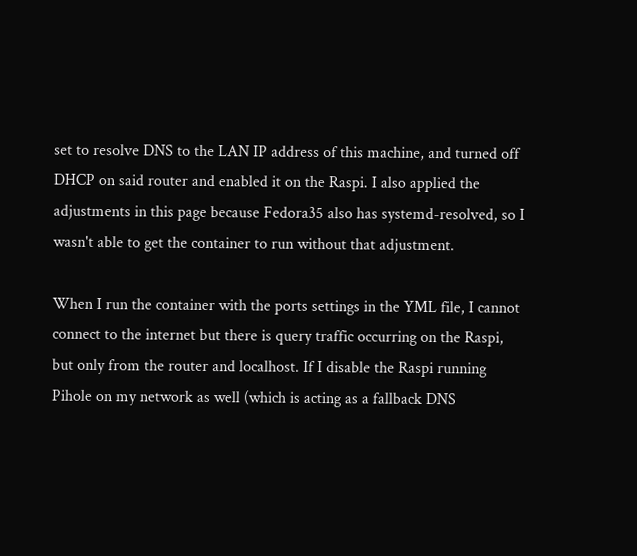set to resolve DNS to the LAN IP address of this machine, and turned off DHCP on said router and enabled it on the Raspi. I also applied the adjustments in this page because Fedora35 also has systemd-resolved, so I wasn't able to get the container to run without that adjustment.

When I run the container with the ports settings in the YML file, I cannot connect to the internet but there is query traffic occurring on the Raspi, but only from the router and localhost. If I disable the Raspi running Pihole on my network as well (which is acting as a fallback DNS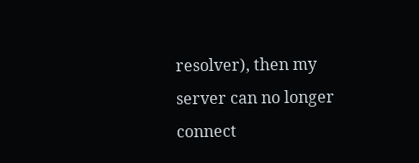resolver), then my server can no longer connect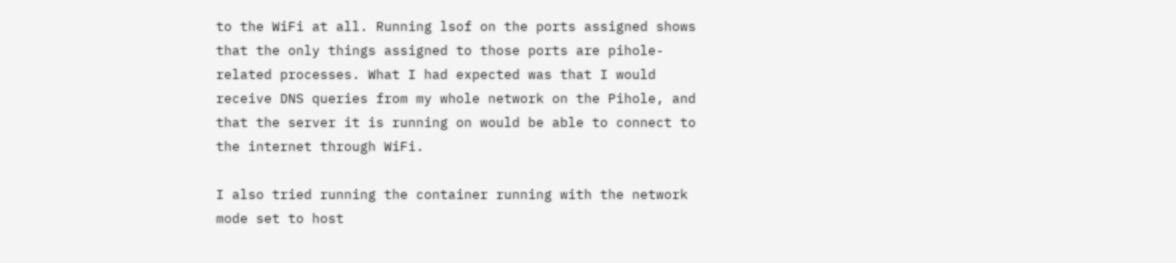to the WiFi at all. Running lsof on the ports assigned shows that the only things assigned to those ports are pihole-related processes. What I had expected was that I would receive DNS queries from my whole network on the Pihole, and that the server it is running on would be able to connect to the internet through WiFi.

I also tried running the container running with the network mode set to host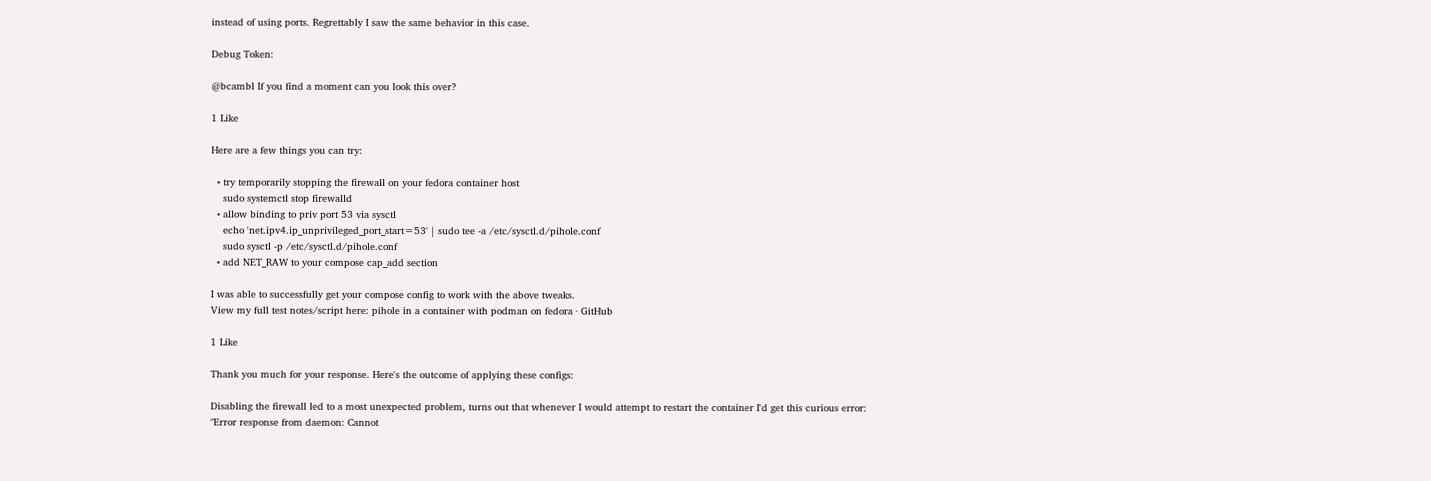instead of using ports. Regrettably I saw the same behavior in this case.

Debug Token:

@bcambl If you find a moment can you look this over?

1 Like

Here are a few things you can try:

  • try temporarily stopping the firewall on your fedora container host
    sudo systemctl stop firewalld
  • allow binding to priv port 53 via sysctl
    echo 'net.ipv4.ip_unprivileged_port_start=53' | sudo tee -a /etc/sysctl.d/pihole.conf
    sudo sysctl -p /etc/sysctl.d/pihole.conf
  • add NET_RAW to your compose cap_add section

I was able to successfully get your compose config to work with the above tweaks.
View my full test notes/script here: pihole in a container with podman on fedora · GitHub

1 Like

Thank you much for your response. Here's the outcome of applying these configs:

Disabling the firewall led to a most unexpected problem, turns out that whenever I would attempt to restart the container I'd get this curious error:
"Error response from daemon: Cannot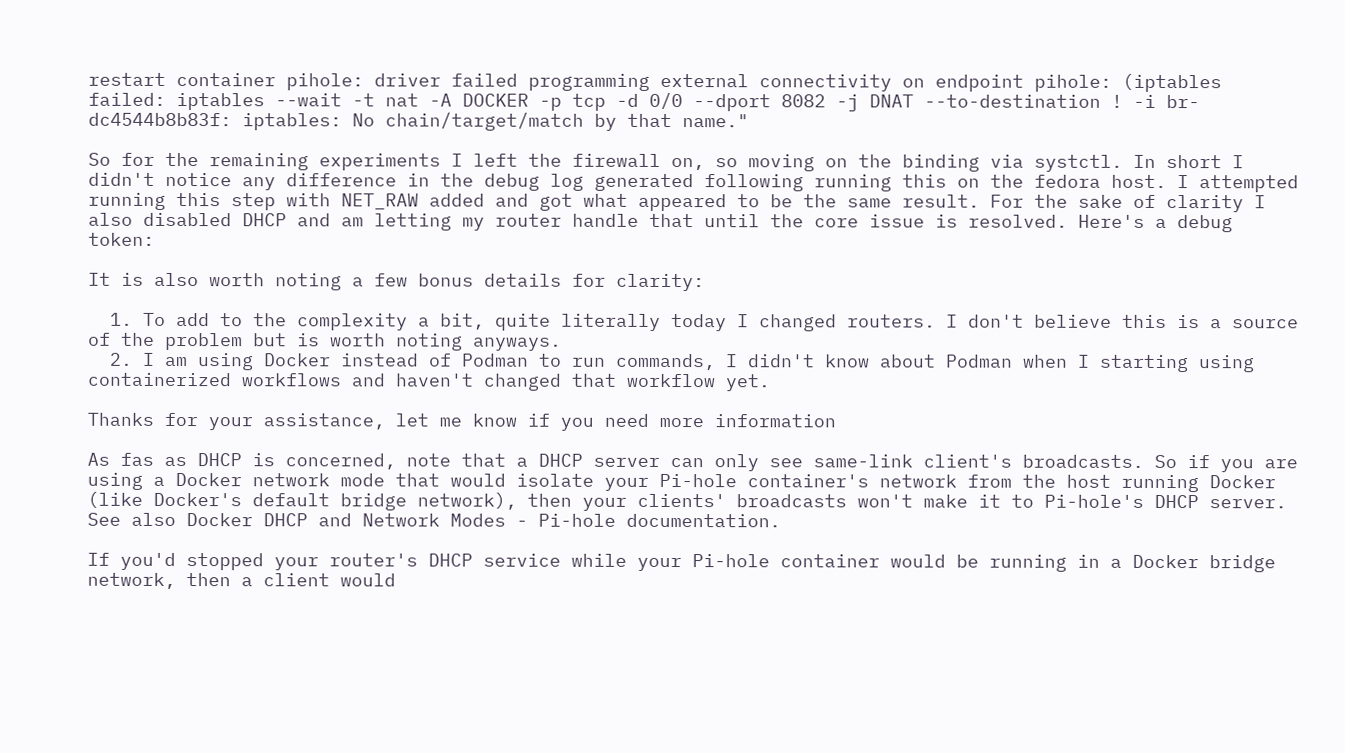restart container pihole: driver failed programming external connectivity on endpoint pihole: (iptables failed: iptables --wait -t nat -A DOCKER -p tcp -d 0/0 --dport 8082 -j DNAT --to-destination ! -i br-dc4544b8b83f: iptables: No chain/target/match by that name."

So for the remaining experiments I left the firewall on, so moving on the binding via systctl. In short I didn't notice any difference in the debug log generated following running this on the fedora host. I attempted running this step with NET_RAW added and got what appeared to be the same result. For the sake of clarity I also disabled DHCP and am letting my router handle that until the core issue is resolved. Here's a debug token:

It is also worth noting a few bonus details for clarity:

  1. To add to the complexity a bit, quite literally today I changed routers. I don't believe this is a source of the problem but is worth noting anyways.
  2. I am using Docker instead of Podman to run commands, I didn't know about Podman when I starting using containerized workflows and haven't changed that workflow yet.

Thanks for your assistance, let me know if you need more information

As fas as DHCP is concerned, note that a DHCP server can only see same-link client's broadcasts. So if you are using a Docker network mode that would isolate your Pi-hole container's network from the host running Docker (like Docker's default bridge network), then your clients' broadcasts won't make it to Pi-hole's DHCP server.
See also Docker DHCP and Network Modes - Pi-hole documentation.

If you'd stopped your router's DHCP service while your Pi-hole container would be running in a Docker bridge network, then a client would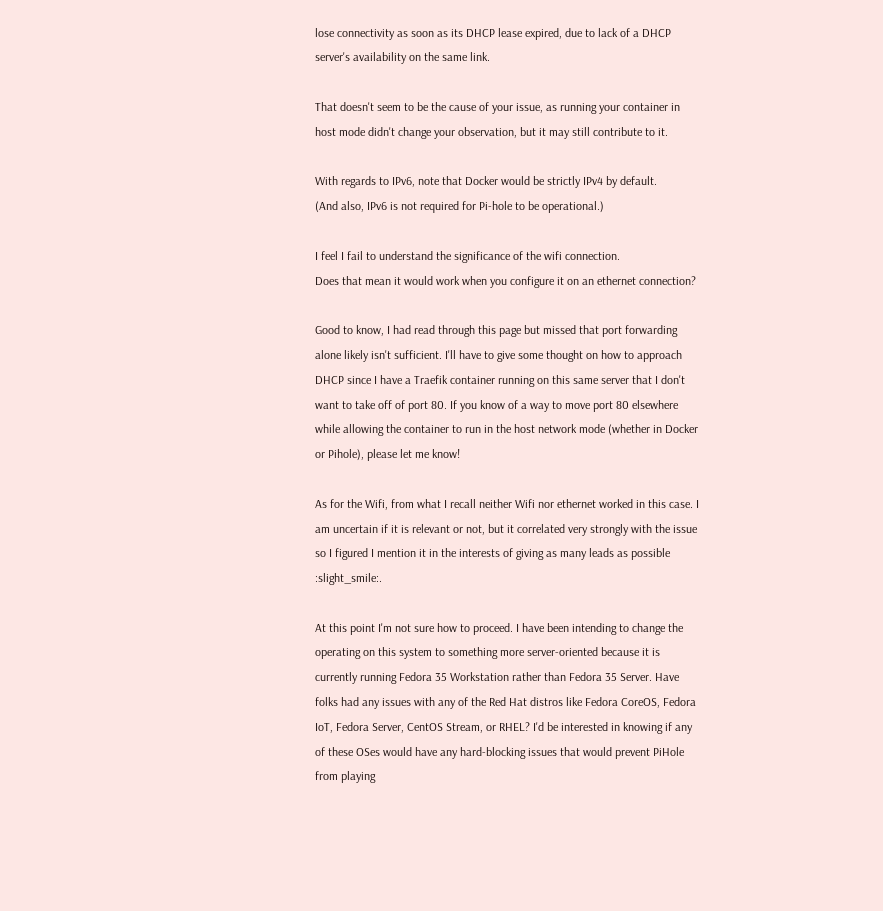lose connectivity as soon as its DHCP lease expired, due to lack of a DHCP server's availability on the same link.

That doesn't seem to be the cause of your issue, as running your container in host mode didn't change your observation, but it may still contribute to it.

With regards to IPv6, note that Docker would be strictly IPv4 by default.
(And also, IPv6 is not required for Pi-hole to be operational.)

I feel I fail to understand the significance of the wifi connection.
Does that mean it would work when you configure it on an ethernet connection?

Good to know, I had read through this page but missed that port forwarding alone likely isn't sufficient. I'll have to give some thought on how to approach DHCP since I have a Traefik container running on this same server that I don't want to take off of port 80. If you know of a way to move port 80 elsewhere while allowing the container to run in the host network mode (whether in Docker or Pihole), please let me know!

As for the Wifi, from what I recall neither Wifi nor ethernet worked in this case. I am uncertain if it is relevant or not, but it correlated very strongly with the issue so I figured I mention it in the interests of giving as many leads as possible :slight_smile:.

At this point I'm not sure how to proceed. I have been intending to change the operating on this system to something more server-oriented because it is currently running Fedora 35 Workstation rather than Fedora 35 Server. Have folks had any issues with any of the Red Hat distros like Fedora CoreOS, Fedora IoT, Fedora Server, CentOS Stream, or RHEL? I'd be interested in knowing if any of these OSes would have any hard-blocking issues that would prevent PiHole from playing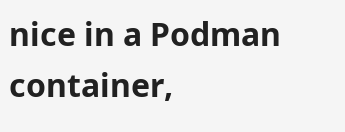nice in a Podman container,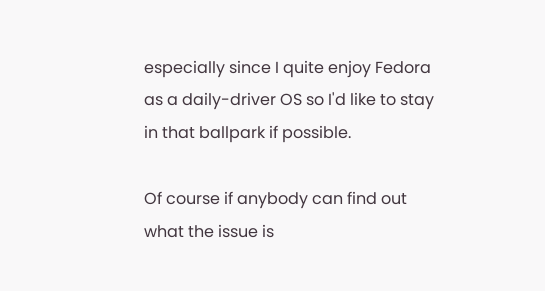especially since I quite enjoy Fedora as a daily-driver OS so I'd like to stay in that ballpark if possible.

Of course if anybody can find out what the issue is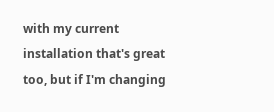with my current installation that's great too, but if I'm changing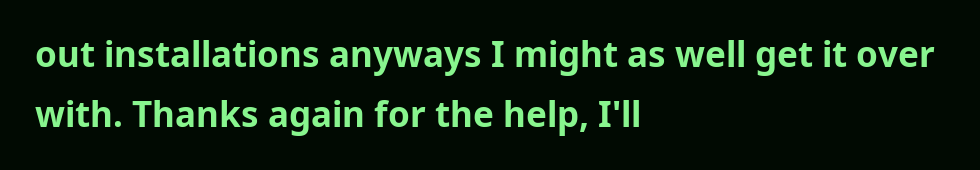out installations anyways I might as well get it over with. Thanks again for the help, I'll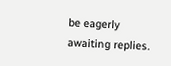be eagerly awaiting replies.